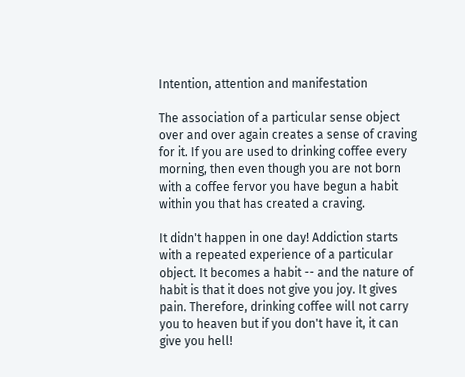Intention, attention and manifestation

The association of a particular sense object over and over again creates a sense of craving for it. If you are used to drinking coffee every morning, then even though you are not born with a coffee fervor you have begun a habit within you that has created a craving.

It didn't happen in one day! Addiction starts with a repeated experience of a particular object. It becomes a habit -- and the nature of habit is that it does not give you joy. It gives pain. Therefore, drinking coffee will not carry you to heaven but if you don't have it, it can give you hell!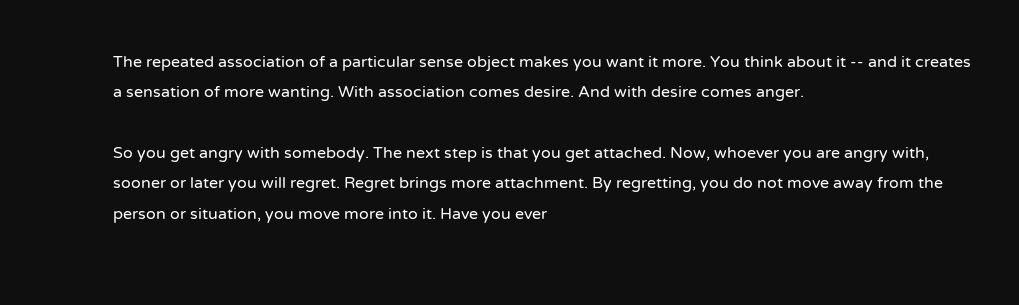The repeated association of a particular sense object makes you want it more. You think about it -- and it creates a sensation of more wanting. With association comes desire. And with desire comes anger.

So you get angry with somebody. The next step is that you get attached. Now, whoever you are angry with, sooner or later you will regret. Regret brings more attachment. By regretting, you do not move away from the person or situation, you move more into it. Have you ever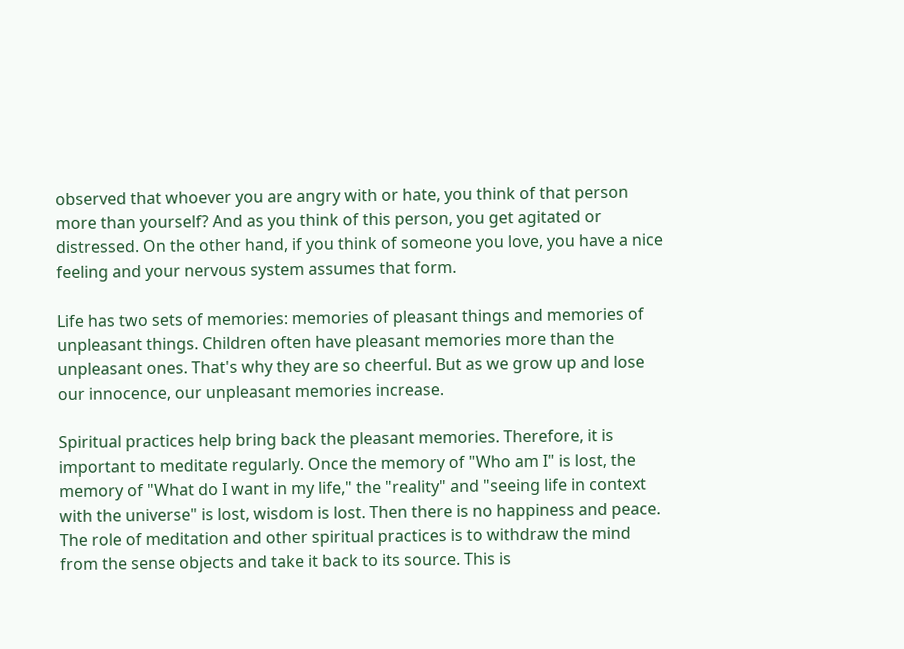observed that whoever you are angry with or hate, you think of that person more than yourself? And as you think of this person, you get agitated or distressed. On the other hand, if you think of someone you love, you have a nice feeling and your nervous system assumes that form.

Life has two sets of memories: memories of pleasant things and memories of unpleasant things. Children often have pleasant memories more than the unpleasant ones. That's why they are so cheerful. But as we grow up and lose our innocence, our unpleasant memories increase.

Spiritual practices help bring back the pleasant memories. Therefore, it is important to meditate regularly. Once the memory of "Who am I" is lost, the memory of "What do I want in my life," the "reality" and "seeing life in context with the universe" is lost, wisdom is lost. Then there is no happiness and peace. The role of meditation and other spiritual practices is to withdraw the mind from the sense objects and take it back to its source. This is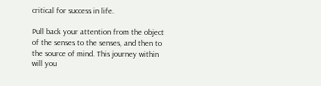critical for success in life.

Pull back your attention from the object of the senses to the senses, and then to the source of mind. This journey within will you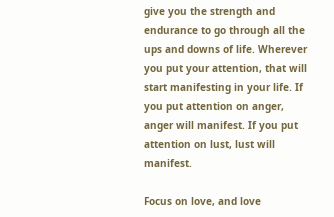give you the strength and endurance to go through all the ups and downs of life. Wherever you put your attention, that will start manifesting in your life. If you put attention on anger, anger will manifest. If you put attention on lust, lust will manifest.

Focus on love, and love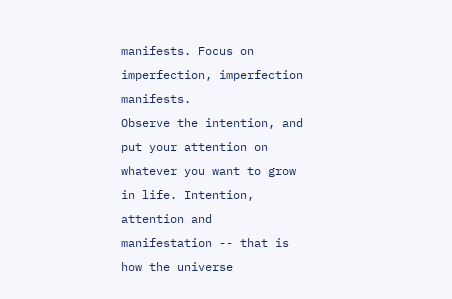manifests. Focus on imperfection, imperfection manifests.
Observe the intention, and put your attention on whatever you want to grow in life. Intention, attention and manifestation -- that is how the universe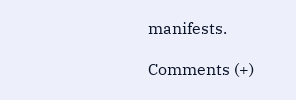manifests.

Comments (+)